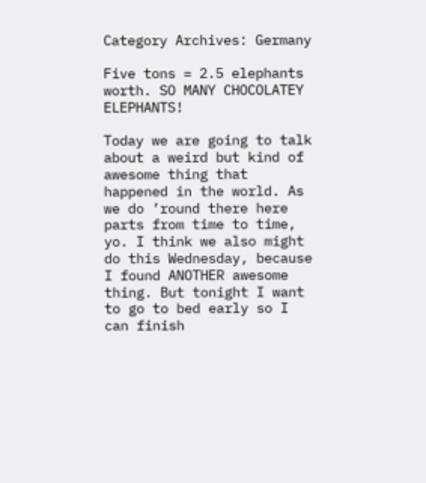Category Archives: Germany

Five tons = 2.5 elephants worth. SO MANY CHOCOLATEY ELEPHANTS!

Today we are going to talk about a weird but kind of awesome thing that happened in the world. As we do ’round there here parts from time to time, yo. I think we also might do this Wednesday, because I found ANOTHER awesome thing. But tonight I want to go to bed early so I can finish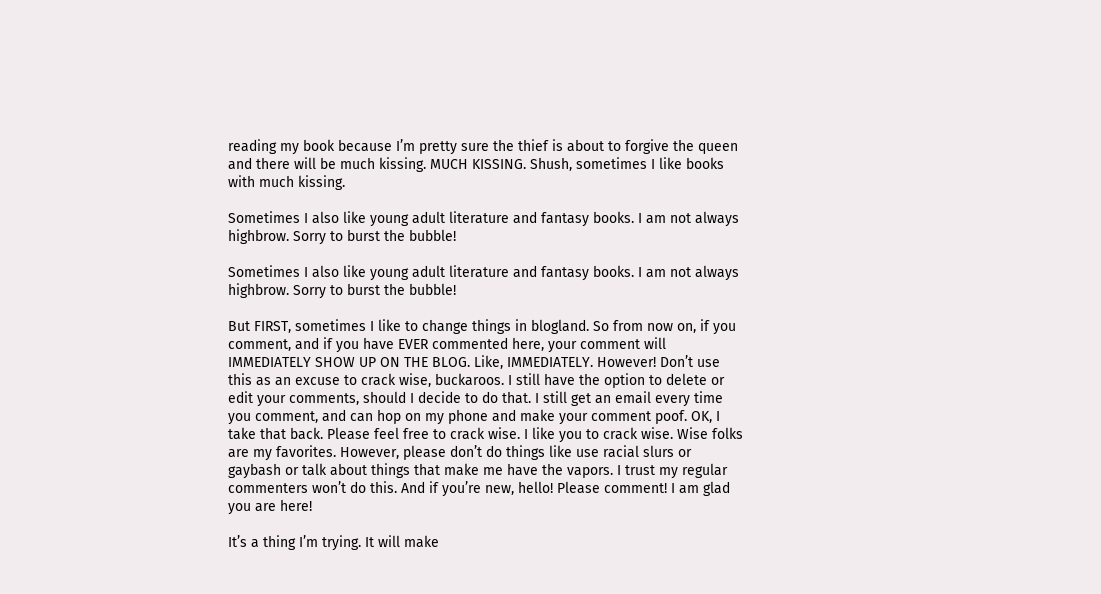reading my book because I’m pretty sure the thief is about to forgive the queen and there will be much kissing. MUCH KISSING. Shush, sometimes I like books with much kissing.

Sometimes I also like young adult literature and fantasy books. I am not always highbrow. Sorry to burst the bubble!

Sometimes I also like young adult literature and fantasy books. I am not always highbrow. Sorry to burst the bubble!

But FIRST, sometimes I like to change things in blogland. So from now on, if you comment, and if you have EVER commented here, your comment will IMMEDIATELY SHOW UP ON THE BLOG. Like, IMMEDIATELY. However! Don’t use this as an excuse to crack wise, buckaroos. I still have the option to delete or edit your comments, should I decide to do that. I still get an email every time you comment, and can hop on my phone and make your comment poof. OK, I take that back. Please feel free to crack wise. I like you to crack wise. Wise folks are my favorites. However, please don’t do things like use racial slurs or gaybash or talk about things that make me have the vapors. I trust my regular commenters won’t do this. And if you’re new, hello! Please comment! I am glad you are here!

It’s a thing I’m trying. It will make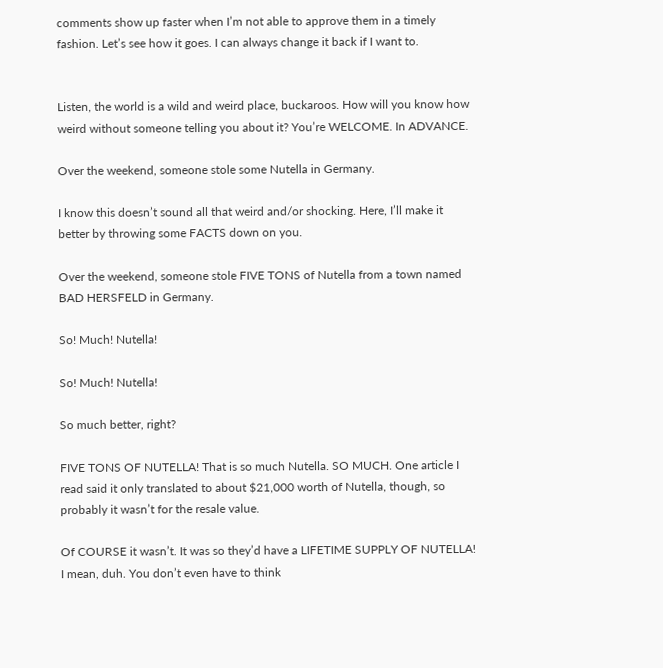comments show up faster when I’m not able to approve them in a timely fashion. Let’s see how it goes. I can always change it back if I want to.


Listen, the world is a wild and weird place, buckaroos. How will you know how weird without someone telling you about it? You’re WELCOME. In ADVANCE.

Over the weekend, someone stole some Nutella in Germany.

I know this doesn’t sound all that weird and/or shocking. Here, I’ll make it better by throwing some FACTS down on you.

Over the weekend, someone stole FIVE TONS of Nutella from a town named BAD HERSFELD in Germany.

So! Much! Nutella!

So! Much! Nutella!

So much better, right?

FIVE TONS OF NUTELLA! That is so much Nutella. SO MUCH. One article I read said it only translated to about $21,000 worth of Nutella, though, so probably it wasn’t for the resale value.

Of COURSE it wasn’t. It was so they’d have a LIFETIME SUPPLY OF NUTELLA! I mean, duh. You don’t even have to think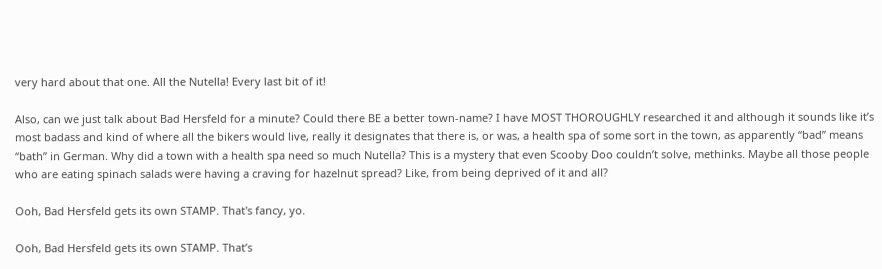very hard about that one. All the Nutella! Every last bit of it!

Also, can we just talk about Bad Hersfeld for a minute? Could there BE a better town-name? I have MOST THOROUGHLY researched it and although it sounds like it’s most badass and kind of where all the bikers would live, really it designates that there is, or was, a health spa of some sort in the town, as apparently “bad” means “bath” in German. Why did a town with a health spa need so much Nutella? This is a mystery that even Scooby Doo couldn’t solve, methinks. Maybe all those people who are eating spinach salads were having a craving for hazelnut spread? Like, from being deprived of it and all?

Ooh, Bad Hersfeld gets its own STAMP. That's fancy, yo.

Ooh, Bad Hersfeld gets its own STAMP. That’s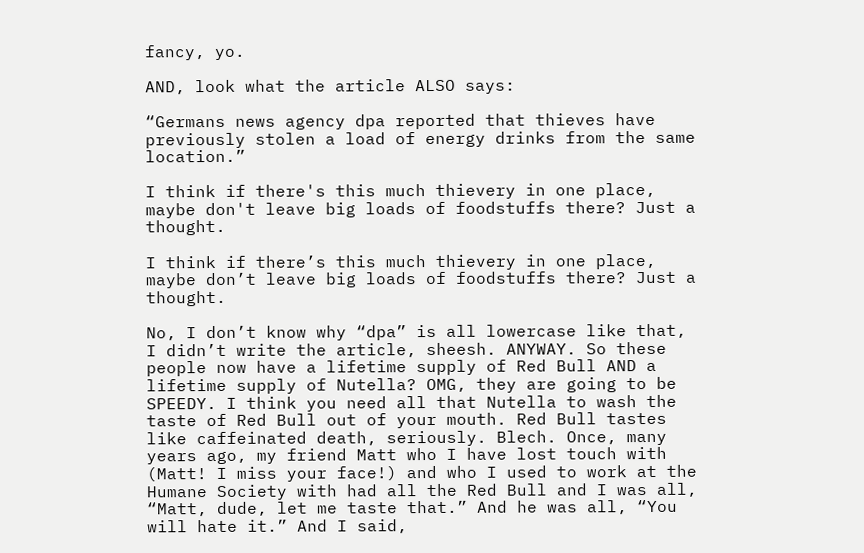fancy, yo.

AND, look what the article ALSO says:

“Germans news agency dpa reported that thieves have previously stolen a load of energy drinks from the same location.”

I think if there's this much thievery in one place, maybe don't leave big loads of foodstuffs there? Just a thought.

I think if there’s this much thievery in one place, maybe don’t leave big loads of foodstuffs there? Just a thought.

No, I don’t know why “dpa” is all lowercase like that, I didn’t write the article, sheesh. ANYWAY. So these people now have a lifetime supply of Red Bull AND a lifetime supply of Nutella? OMG, they are going to be SPEEDY. I think you need all that Nutella to wash the taste of Red Bull out of your mouth. Red Bull tastes like caffeinated death, seriously. Blech. Once, many years ago, my friend Matt who I have lost touch with (Matt! I miss your face!) and who I used to work at the Humane Society with had all the Red Bull and I was all, “Matt, dude, let me taste that.” And he was all, “You will hate it.” And I said,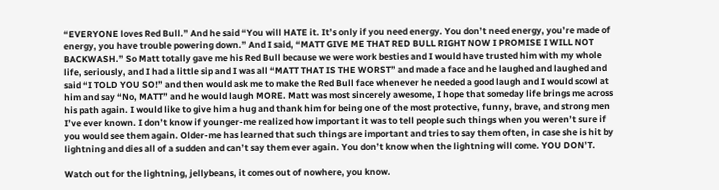“EVERYONE loves Red Bull.” And he said “You will HATE it. It’s only if you need energy. You don’t need energy, you’re made of energy, you have trouble powering down.” And I said, “MATT GIVE ME THAT RED BULL RIGHT NOW I PROMISE I WILL NOT BACKWASH.” So Matt totally gave me his Red Bull because we were work besties and I would have trusted him with my whole life, seriously, and I had a little sip and I was all “MATT THAT IS THE WORST” and made a face and he laughed and laughed and said “I TOLD YOU SO!” and then would ask me to make the Red Bull face whenever he needed a good laugh and I would scowl at him and say “No, MATT” and he would laugh MORE. Matt was most sincerely awesome, I hope that someday life brings me across his path again. I would like to give him a hug and thank him for being one of the most protective, funny, brave, and strong men I’ve ever known. I don’t know if younger-me realized how important it was to tell people such things when you weren’t sure if you would see them again. Older-me has learned that such things are important and tries to say them often, in case she is hit by lightning and dies all of a sudden and can’t say them ever again. You don’t know when the lightning will come. YOU DON’T.

Watch out for the lightning, jellybeans, it comes out of nowhere, you know.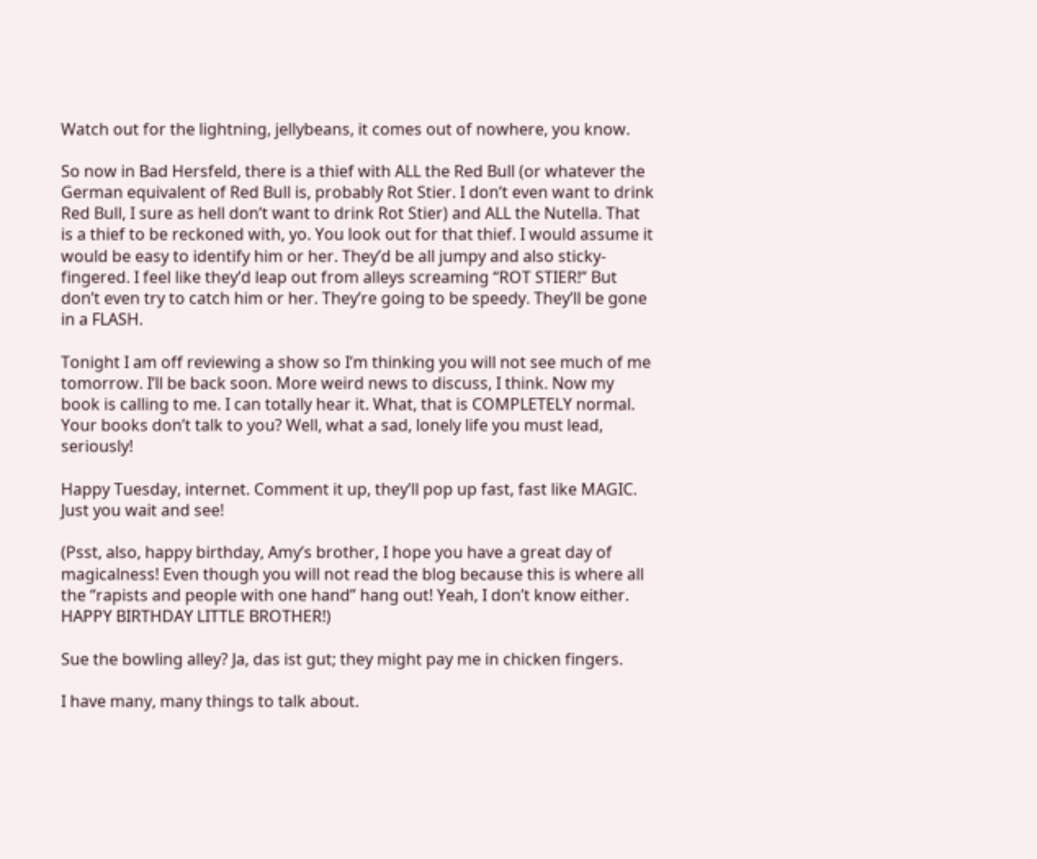Watch out for the lightning, jellybeans, it comes out of nowhere, you know.

So now in Bad Hersfeld, there is a thief with ALL the Red Bull (or whatever the German equivalent of Red Bull is, probably Rot Stier. I don’t even want to drink Red Bull, I sure as hell don’t want to drink Rot Stier) and ALL the Nutella. That is a thief to be reckoned with, yo. You look out for that thief. I would assume it would be easy to identify him or her. They’d be all jumpy and also sticky-fingered. I feel like they’d leap out from alleys screaming “ROT STIER!” But don’t even try to catch him or her. They’re going to be speedy. They’ll be gone in a FLASH.

Tonight I am off reviewing a show so I’m thinking you will not see much of me tomorrow. I’ll be back soon. More weird news to discuss, I think. Now my book is calling to me. I can totally hear it. What, that is COMPLETELY normal. Your books don’t talk to you? Well, what a sad, lonely life you must lead, seriously!

Happy Tuesday, internet. Comment it up, they’ll pop up fast, fast like MAGIC. Just you wait and see!

(Psst, also, happy birthday, Amy’s brother, I hope you have a great day of magicalness! Even though you will not read the blog because this is where all the “rapists and people with one hand” hang out! Yeah, I don’t know either. HAPPY BIRTHDAY LITTLE BROTHER!)

Sue the bowling alley? Ja, das ist gut; they might pay me in chicken fingers.

I have many, many things to talk about.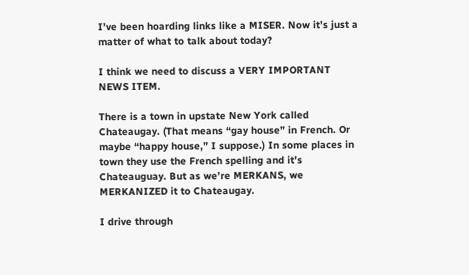I’ve been hoarding links like a MISER. Now it’s just a matter of what to talk about today?

I think we need to discuss a VERY IMPORTANT NEWS ITEM.

There is a town in upstate New York called Chateaugay. (That means “gay house” in French. Or maybe “happy house,” I suppose.) In some places in town they use the French spelling and it’s Chateauguay. But as we’re MERKANS, we MERKANIZED it to Chateaugay.

I drive through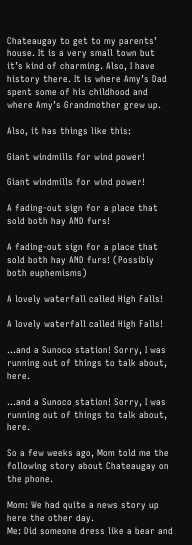Chateaugay to get to my parents’ house. It is a very small town but it’s kind of charming. Also, I have history there. It is where Amy’s Dad spent some of his childhood and where Amy’s Grandmother grew up.

Also, it has things like this:

Giant windmills for wind power!

Giant windmills for wind power!

A fading-out sign for a place that sold both hay AND furs!

A fading-out sign for a place that sold both hay AND furs! (Possibly both euphemisms)

A lovely waterfall called High Falls!

A lovely waterfall called High Falls!

...and a Sunoco station! Sorry, I was running out of things to talk about, here.

…and a Sunoco station! Sorry, I was running out of things to talk about, here.

So a few weeks ago, Mom told me the following story about Chateaugay on the phone.

Mom: We had quite a news story up here the other day.
Me: Did someone dress like a bear and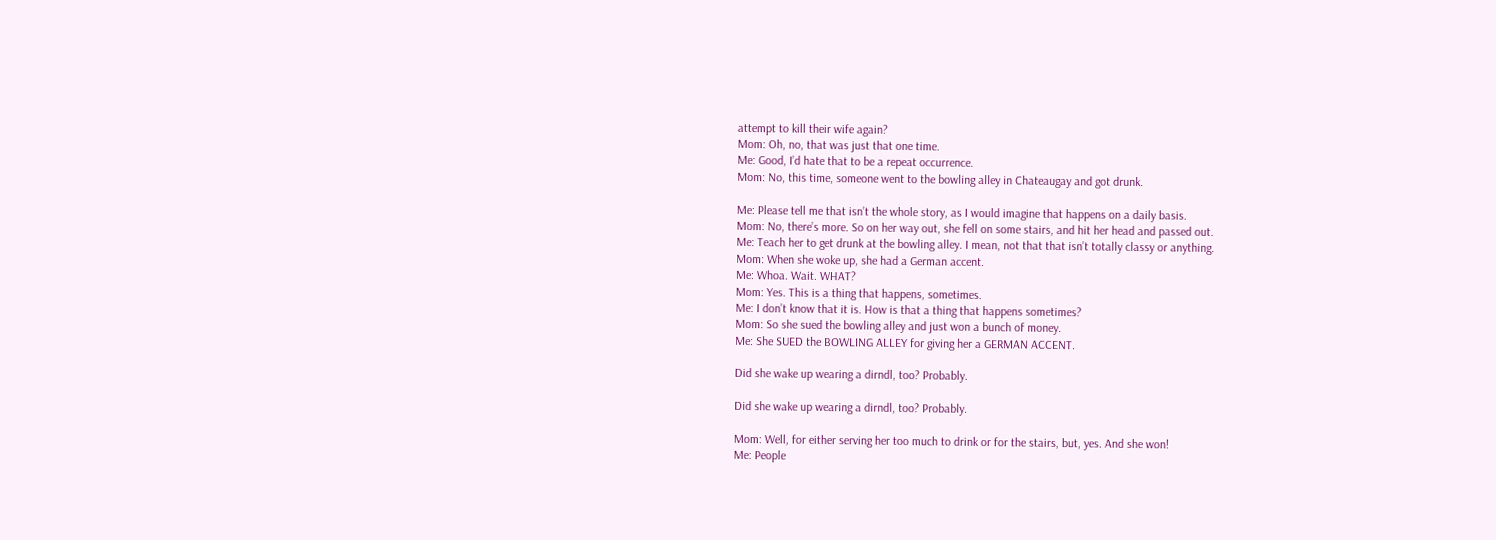attempt to kill their wife again?
Mom: Oh, no, that was just that one time.
Me: Good, I’d hate that to be a repeat occurrence.
Mom: No, this time, someone went to the bowling alley in Chateaugay and got drunk.

Me: Please tell me that isn’t the whole story, as I would imagine that happens on a daily basis.
Mom: No, there’s more. So on her way out, she fell on some stairs, and hit her head and passed out.
Me: Teach her to get drunk at the bowling alley. I mean, not that that isn’t totally classy or anything.
Mom: When she woke up, she had a German accent.
Me: Whoa. Wait. WHAT?
Mom: Yes. This is a thing that happens, sometimes.
Me: I don’t know that it is. How is that a thing that happens sometimes?
Mom: So she sued the bowling alley and just won a bunch of money.
Me: She SUED the BOWLING ALLEY for giving her a GERMAN ACCENT.

Did she wake up wearing a dirndl, too? Probably.

Did she wake up wearing a dirndl, too? Probably.

Mom: Well, for either serving her too much to drink or for the stairs, but, yes. And she won!
Me: People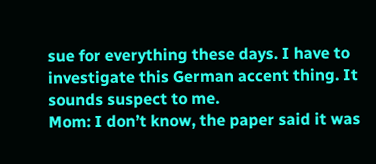sue for everything these days. I have to investigate this German accent thing. It sounds suspect to me.
Mom: I don’t know, the paper said it was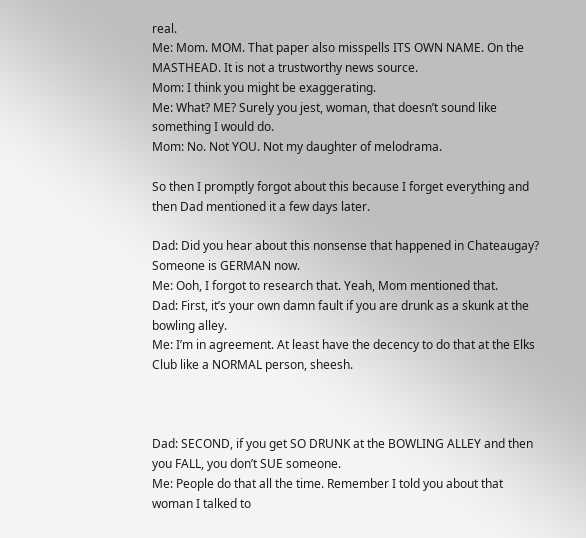real.
Me: Mom. MOM. That paper also misspells ITS OWN NAME. On the MASTHEAD. It is not a trustworthy news source.
Mom: I think you might be exaggerating.
Me: What? ME? Surely you jest, woman, that doesn’t sound like something I would do.
Mom: No. Not YOU. Not my daughter of melodrama.

So then I promptly forgot about this because I forget everything and then Dad mentioned it a few days later.

Dad: Did you hear about this nonsense that happened in Chateaugay? Someone is GERMAN now.
Me: Ooh, I forgot to research that. Yeah, Mom mentioned that.
Dad: First, it’s your own damn fault if you are drunk as a skunk at the bowling alley.
Me: I’m in agreement. At least have the decency to do that at the Elks Club like a NORMAL person, sheesh.



Dad: SECOND, if you get SO DRUNK at the BOWLING ALLEY and then you FALL, you don’t SUE someone.
Me: People do that all the time. Remember I told you about that woman I talked to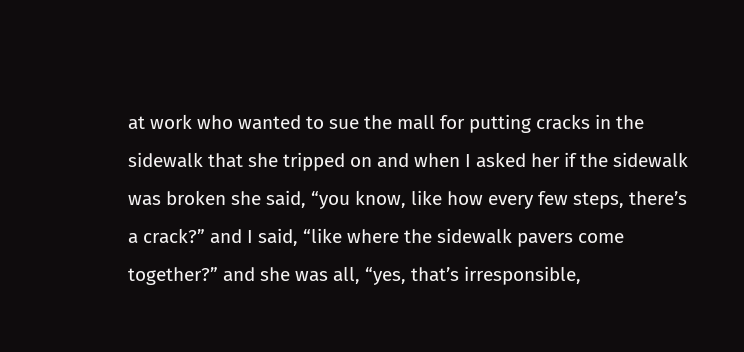at work who wanted to sue the mall for putting cracks in the sidewalk that she tripped on and when I asked her if the sidewalk was broken she said, “you know, like how every few steps, there’s a crack?” and I said, “like where the sidewalk pavers come together?” and she was all, “yes, that’s irresponsible,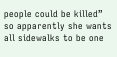people could be killed” so apparently she wants all sidewalks to be one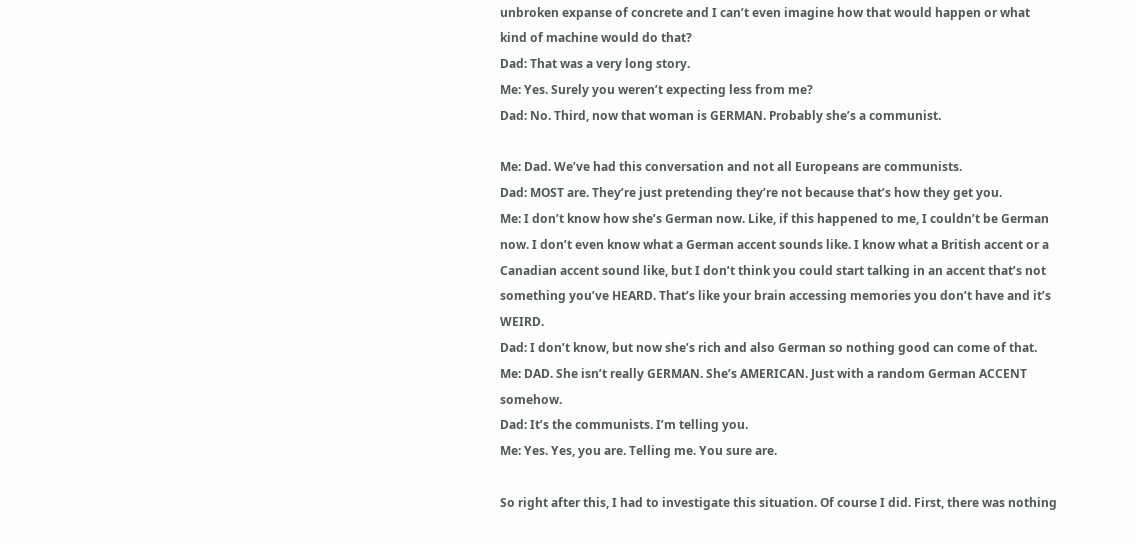unbroken expanse of concrete and I can’t even imagine how that would happen or what kind of machine would do that?
Dad: That was a very long story.
Me: Yes. Surely you weren’t expecting less from me?
Dad: No. Third, now that woman is GERMAN. Probably she’s a communist.

Me: Dad. We’ve had this conversation and not all Europeans are communists.
Dad: MOST are. They’re just pretending they’re not because that’s how they get you.
Me: I don’t know how she’s German now. Like, if this happened to me, I couldn’t be German now. I don’t even know what a German accent sounds like. I know what a British accent or a Canadian accent sound like, but I don’t think you could start talking in an accent that’s not something you’ve HEARD. That’s like your brain accessing memories you don’t have and it’s WEIRD.
Dad: I don’t know, but now she’s rich and also German so nothing good can come of that.
Me: DAD. She isn’t really GERMAN. She’s AMERICAN. Just with a random German ACCENT somehow.
Dad: It’s the communists. I’m telling you.
Me: Yes. Yes, you are. Telling me. You sure are.

So right after this, I had to investigate this situation. Of course I did. First, there was nothing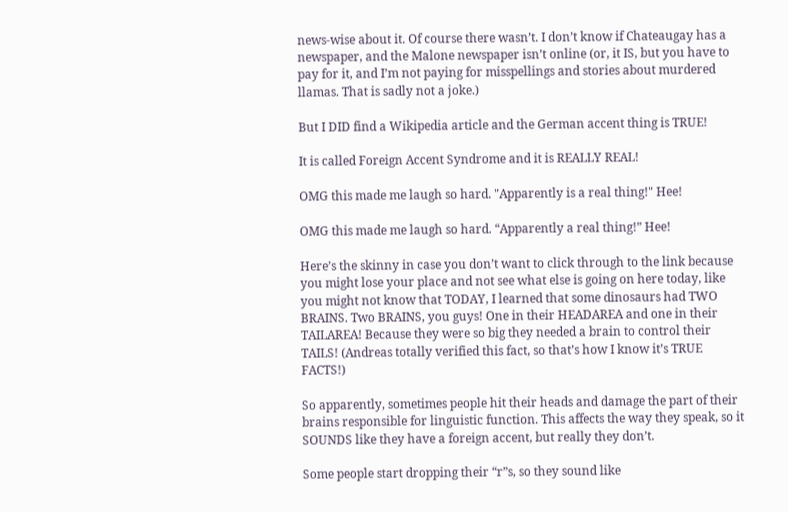news-wise about it. Of course there wasn’t. I don’t know if Chateaugay has a newspaper, and the Malone newspaper isn’t online (or, it IS, but you have to pay for it, and I’m not paying for misspellings and stories about murdered llamas. That is sadly not a joke.)

But I DID find a Wikipedia article and the German accent thing is TRUE!

It is called Foreign Accent Syndrome and it is REALLY REAL!

OMG this made me laugh so hard. "Apparently is a real thing!" Hee!

OMG this made me laugh so hard. “Apparently a real thing!” Hee!

Here’s the skinny in case you don’t want to click through to the link because you might lose your place and not see what else is going on here today, like you might not know that TODAY, I learned that some dinosaurs had TWO BRAINS. Two BRAINS, you guys! One in their HEADAREA and one in their TAILAREA! Because they were so big they needed a brain to control their TAILS! (Andreas totally verified this fact, so that’s how I know it’s TRUE FACTS!)

So apparently, sometimes people hit their heads and damage the part of their brains responsible for linguistic function. This affects the way they speak, so it SOUNDS like they have a foreign accent, but really they don’t.

Some people start dropping their “r”s, so they sound like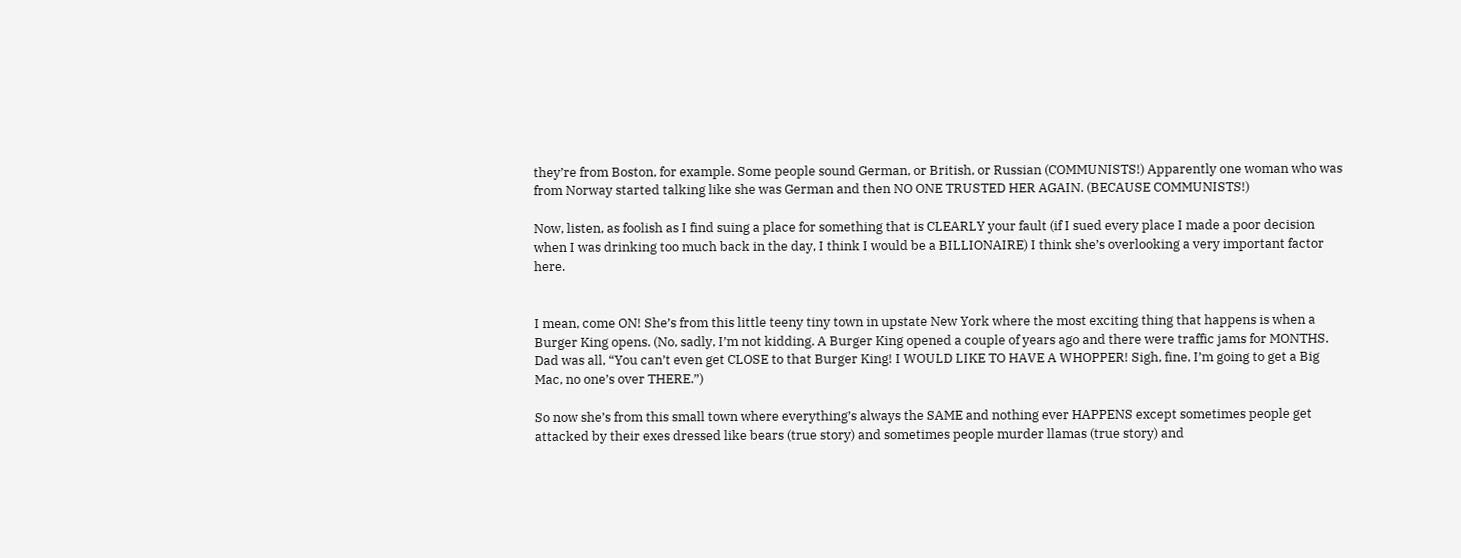they’re from Boston, for example. Some people sound German, or British, or Russian (COMMUNISTS!) Apparently one woman who was from Norway started talking like she was German and then NO ONE TRUSTED HER AGAIN. (BECAUSE COMMUNISTS!)

Now, listen, as foolish as I find suing a place for something that is CLEARLY your fault (if I sued every place I made a poor decision when I was drinking too much back in the day, I think I would be a BILLIONAIRE) I think she’s overlooking a very important factor here.


I mean, come ON! She’s from this little teeny tiny town in upstate New York where the most exciting thing that happens is when a Burger King opens. (No, sadly, I’m not kidding. A Burger King opened a couple of years ago and there were traffic jams for MONTHS. Dad was all, “You can’t even get CLOSE to that Burger King! I WOULD LIKE TO HAVE A WHOPPER! Sigh, fine, I’m going to get a Big Mac, no one’s over THERE.”)

So now she’s from this small town where everything’s always the SAME and nothing ever HAPPENS except sometimes people get attacked by their exes dressed like bears (true story) and sometimes people murder llamas (true story) and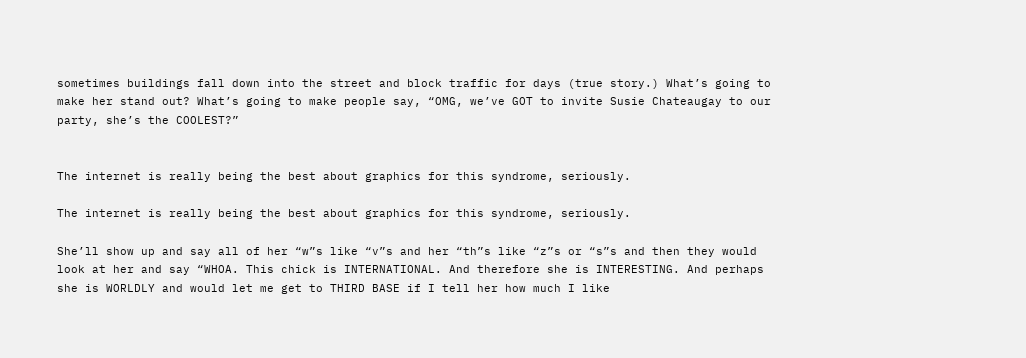sometimes buildings fall down into the street and block traffic for days (true story.) What’s going to make her stand out? What’s going to make people say, “OMG, we’ve GOT to invite Susie Chateaugay to our party, she’s the COOLEST?”


The internet is really being the best about graphics for this syndrome, seriously.

The internet is really being the best about graphics for this syndrome, seriously.

She’ll show up and say all of her “w”s like “v”s and her “th”s like “z”s or “s”s and then they would look at her and say “WHOA. This chick is INTERNATIONAL. And therefore she is INTERESTING. And perhaps she is WORLDLY and would let me get to THIRD BASE if I tell her how much I like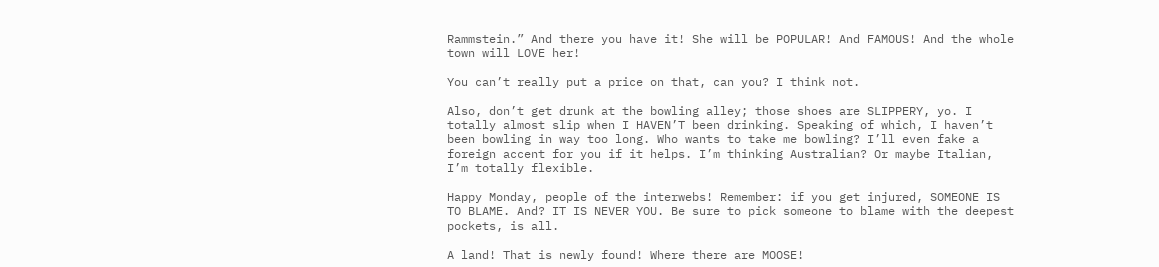Rammstein.” And there you have it! She will be POPULAR! And FAMOUS! And the whole town will LOVE her!

You can’t really put a price on that, can you? I think not.

Also, don’t get drunk at the bowling alley; those shoes are SLIPPERY, yo. I totally almost slip when I HAVEN’T been drinking. Speaking of which, I haven’t been bowling in way too long. Who wants to take me bowling? I’ll even fake a foreign accent for you if it helps. I’m thinking Australian? Or maybe Italian, I’m totally flexible.

Happy Monday, people of the interwebs! Remember: if you get injured, SOMEONE IS TO BLAME. And? IT IS NEVER YOU. Be sure to pick someone to blame with the deepest pockets, is all.

A land! That is newly found! Where there are MOOSE!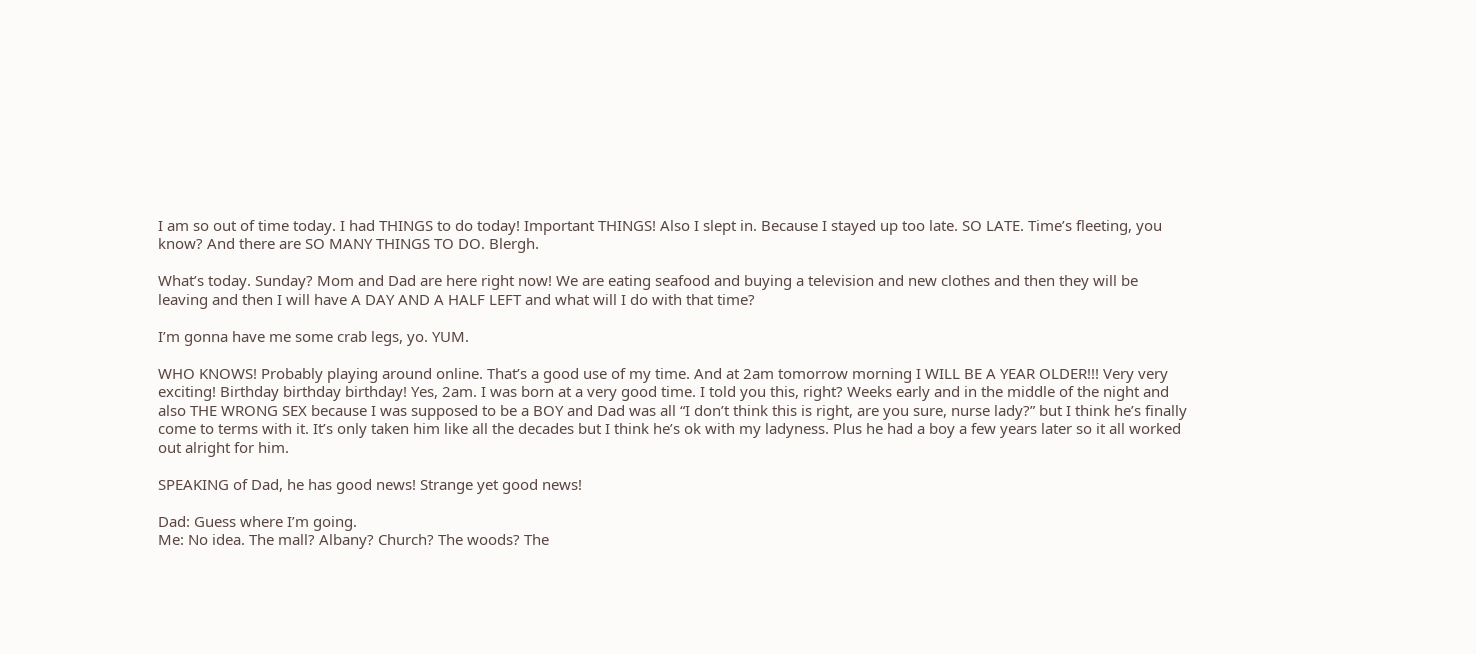I am so out of time today. I had THINGS to do today! Important THINGS! Also I slept in. Because I stayed up too late. SO LATE. Time’s fleeting, you know? And there are SO MANY THINGS TO DO. Blergh.

What’s today. Sunday? Mom and Dad are here right now! We are eating seafood and buying a television and new clothes and then they will be leaving and then I will have A DAY AND A HALF LEFT and what will I do with that time?

I’m gonna have me some crab legs, yo. YUM.

WHO KNOWS! Probably playing around online. That’s a good use of my time. And at 2am tomorrow morning I WILL BE A YEAR OLDER!!! Very very exciting! Birthday birthday birthday! Yes, 2am. I was born at a very good time. I told you this, right? Weeks early and in the middle of the night and also THE WRONG SEX because I was supposed to be a BOY and Dad was all “I don’t think this is right, are you sure, nurse lady?” but I think he’s finally come to terms with it. It’s only taken him like all the decades but I think he’s ok with my ladyness. Plus he had a boy a few years later so it all worked out alright for him.

SPEAKING of Dad, he has good news! Strange yet good news!

Dad: Guess where I’m going.
Me: No idea. The mall? Albany? Church? The woods? The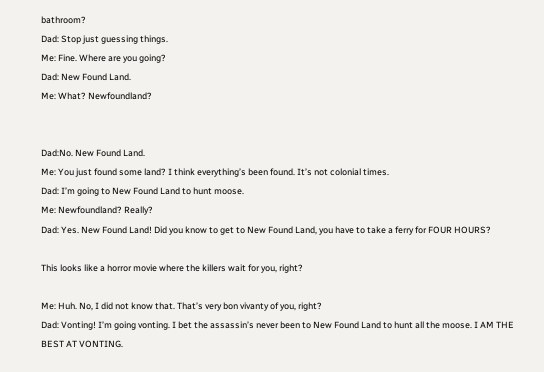bathroom?
Dad: Stop just guessing things.
Me: Fine. Where are you going?
Dad: New Found Land.
Me: What? Newfoundland?


Dad:No. New Found Land.
Me: You just found some land? I think everything’s been found. It’s not colonial times.
Dad: I’m going to New Found Land to hunt moose.
Me: Newfoundland? Really?
Dad: Yes. New Found Land! Did you know to get to New Found Land, you have to take a ferry for FOUR HOURS?

This looks like a horror movie where the killers wait for you, right?

Me: Huh. No, I did not know that. That’s very bon vivanty of you, right?
Dad: Vonting! I’m going vonting. I bet the assassin’s never been to New Found Land to hunt all the moose. I AM THE BEST AT VONTING.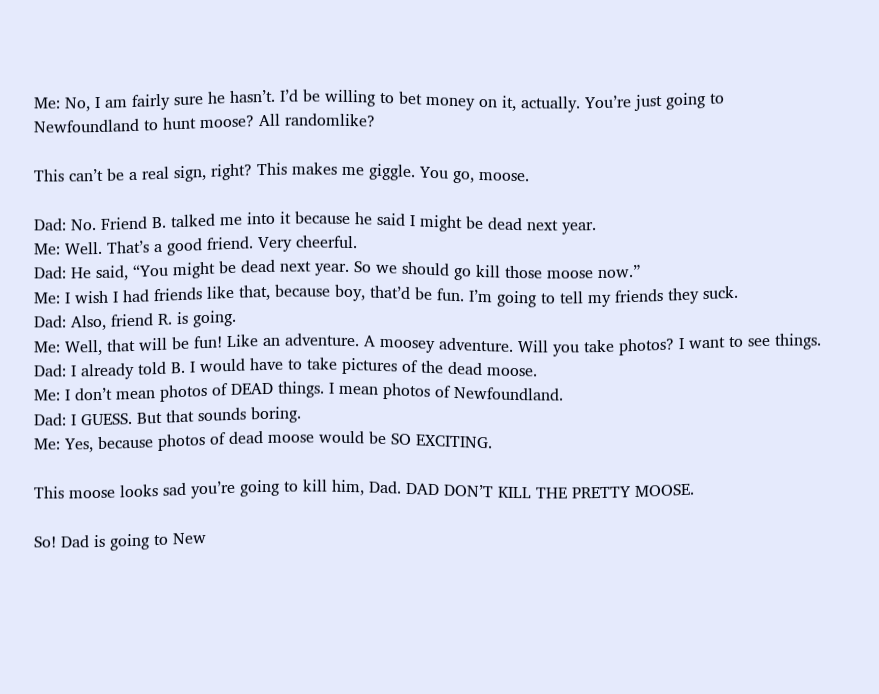Me: No, I am fairly sure he hasn’t. I’d be willing to bet money on it, actually. You’re just going to Newfoundland to hunt moose? All randomlike?

This can’t be a real sign, right? This makes me giggle. You go, moose.

Dad: No. Friend B. talked me into it because he said I might be dead next year.
Me: Well. That’s a good friend. Very cheerful.
Dad: He said, “You might be dead next year. So we should go kill those moose now.”
Me: I wish I had friends like that, because boy, that’d be fun. I’m going to tell my friends they suck.
Dad: Also, friend R. is going.
Me: Well, that will be fun! Like an adventure. A moosey adventure. Will you take photos? I want to see things.
Dad: I already told B. I would have to take pictures of the dead moose.
Me: I don’t mean photos of DEAD things. I mean photos of Newfoundland.
Dad: I GUESS. But that sounds boring.
Me: Yes, because photos of dead moose would be SO EXCITING.

This moose looks sad you’re going to kill him, Dad. DAD DON’T KILL THE PRETTY MOOSE.

So! Dad is going to New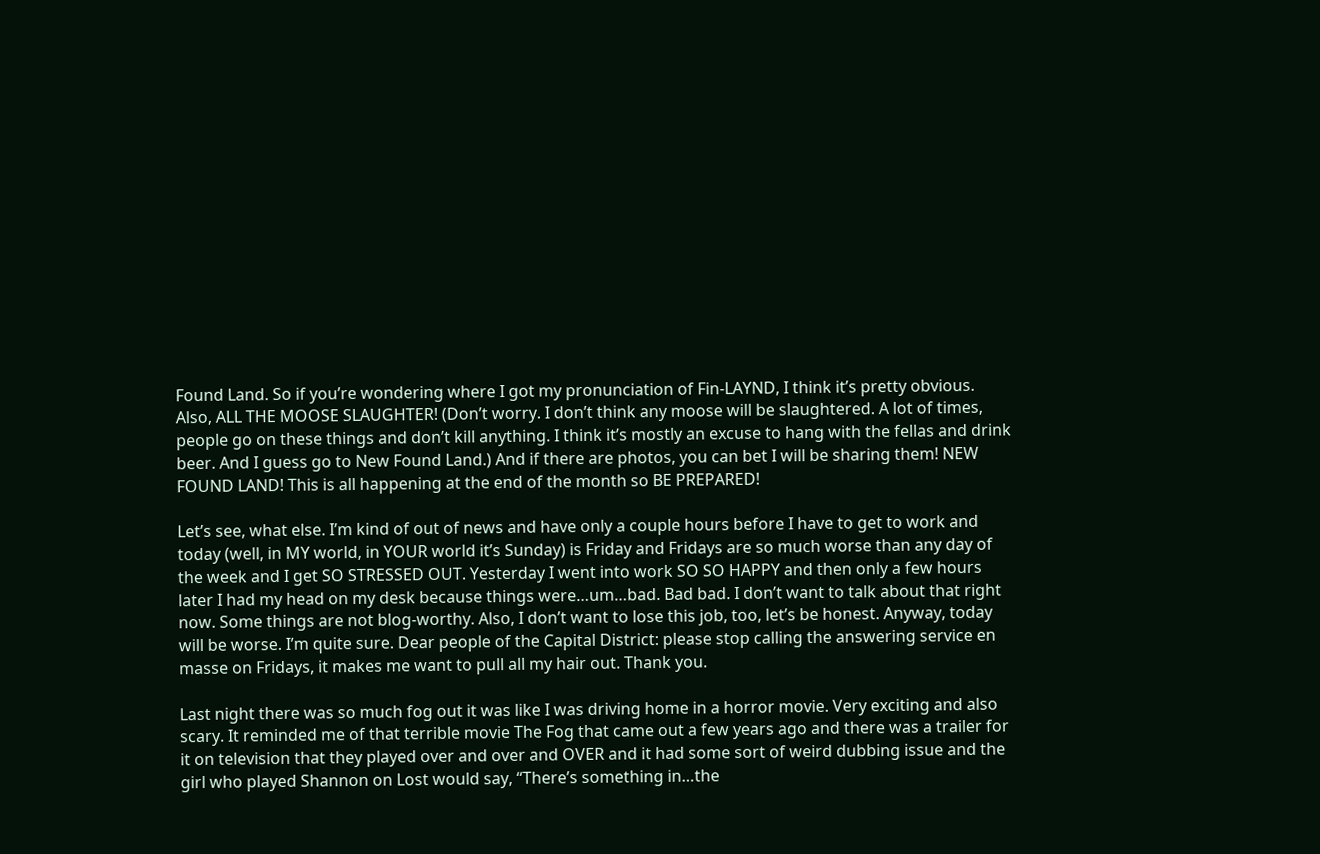Found Land. So if you’re wondering where I got my pronunciation of Fin-LAYND, I think it’s pretty obvious. Also, ALL THE MOOSE SLAUGHTER! (Don’t worry. I don’t think any moose will be slaughtered. A lot of times, people go on these things and don’t kill anything. I think it’s mostly an excuse to hang with the fellas and drink beer. And I guess go to New Found Land.) And if there are photos, you can bet I will be sharing them! NEW FOUND LAND! This is all happening at the end of the month so BE PREPARED!

Let’s see, what else. I’m kind of out of news and have only a couple hours before I have to get to work and today (well, in MY world, in YOUR world it’s Sunday) is Friday and Fridays are so much worse than any day of the week and I get SO STRESSED OUT. Yesterday I went into work SO SO HAPPY and then only a few hours later I had my head on my desk because things were…um…bad. Bad bad. I don’t want to talk about that right now. Some things are not blog-worthy. Also, I don’t want to lose this job, too, let’s be honest. Anyway, today will be worse. I’m quite sure. Dear people of the Capital District: please stop calling the answering service en masse on Fridays, it makes me want to pull all my hair out. Thank you.

Last night there was so much fog out it was like I was driving home in a horror movie. Very exciting and also scary. It reminded me of that terrible movie The Fog that came out a few years ago and there was a trailer for it on television that they played over and over and OVER and it had some sort of weird dubbing issue and the girl who played Shannon on Lost would say, “There’s something in…the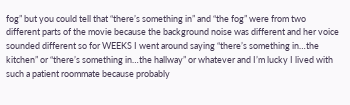fog” but you could tell that “there’s something in” and “the fog” were from two different parts of the movie because the background noise was different and her voice sounded different so for WEEKS I went around saying “there’s something in…the kitchen” or “there’s something in…the hallway” or whatever and I’m lucky I lived with such a patient roommate because probably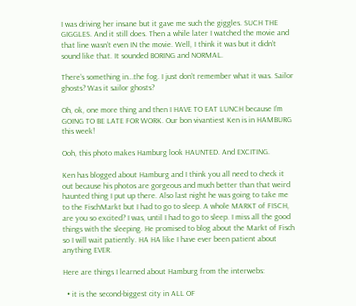I was driving her insane but it gave me such the giggles. SUCH THE GIGGLES. And it still does. Then a while later I watched the movie and that line wasn’t even IN the movie. Well, I think it was but it didn’t sound like that. It sounded BORING and NORMAL.

There’s something in…the fog. I just don’t remember what it was. Sailor ghosts? Was it sailor ghosts?

Oh, ok, one more thing and then I HAVE TO EAT LUNCH because I’m GOING TO BE LATE FOR WORK. Our bon vivantiest Ken is in HAMBURG this week!

Ooh, this photo makes Hamburg look HAUNTED. And EXCITING.

Ken has blogged about Hamburg and I think you all need to check it out because his photos are gorgeous and much better than that weird haunted thing I put up there. Also last night he was going to take me to the FischMarkt but I had to go to sleep. A whole MARKT of FISCH, are you so excited? I was, until I had to go to sleep. I miss all the good things with the sleeping. He promised to blog about the Markt of Fisch so I will wait patiently. HA HA like I have ever been patient about anything EVER.

Here are things I learned about Hamburg from the interwebs:

  • it is the second-biggest city in ALL OF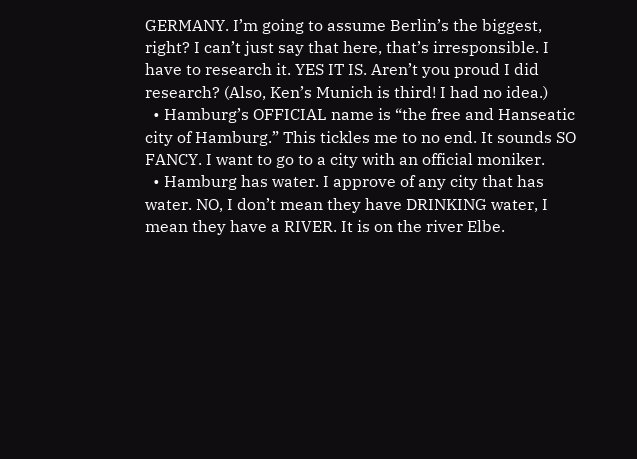GERMANY. I’m going to assume Berlin’s the biggest, right? I can’t just say that here, that’s irresponsible. I have to research it. YES IT IS. Aren’t you proud I did research? (Also, Ken’s Munich is third! I had no idea.)
  • Hamburg’s OFFICIAL name is “the free and Hanseatic city of Hamburg.” This tickles me to no end. It sounds SO FANCY. I want to go to a city with an official moniker.
  • Hamburg has water. I approve of any city that has water. NO, I don’t mean they have DRINKING water, I mean they have a RIVER. It is on the river Elbe.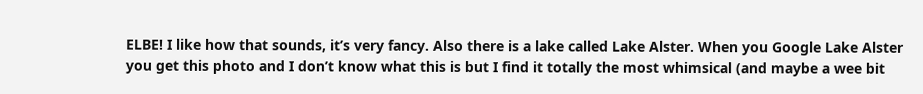ELBE! I like how that sounds, it’s very fancy. Also there is a lake called Lake Alster. When you Google Lake Alster you get this photo and I don’t know what this is but I find it totally the most whimsical (and maybe a wee bit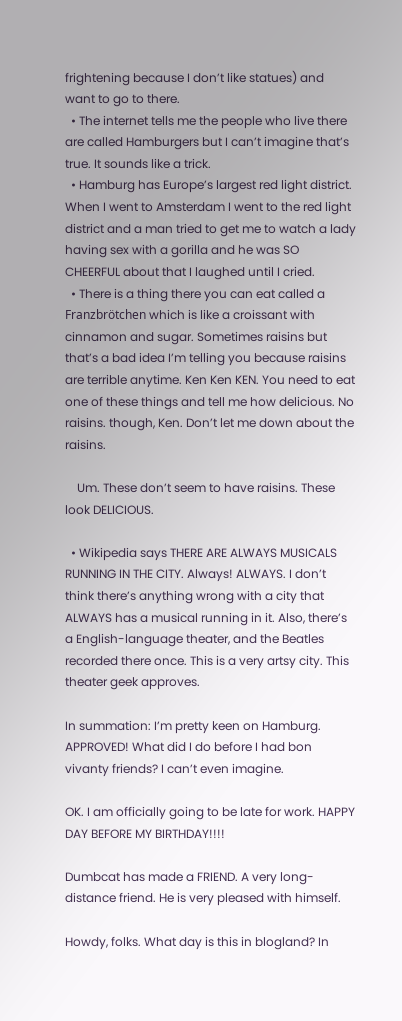frightening because I don’t like statues) and want to go to there.
  • The internet tells me the people who live there are called Hamburgers but I can’t imagine that’s true. It sounds like a trick.
  • Hamburg has Europe’s largest red light district. When I went to Amsterdam I went to the red light district and a man tried to get me to watch a lady having sex with a gorilla and he was SO CHEERFUL about that I laughed until I cried.
  • There is a thing there you can eat called a Franzbrötchen which is like a croissant with cinnamon and sugar. Sometimes raisins but that’s a bad idea I’m telling you because raisins are terrible anytime. Ken Ken KEN. You need to eat one of these things and tell me how delicious. No raisins. though, Ken. Don’t let me down about the raisins.

    Um. These don’t seem to have raisins. These look DELICIOUS.

  • Wikipedia says THERE ARE ALWAYS MUSICALS RUNNING IN THE CITY. Always! ALWAYS. I don’t think there’s anything wrong with a city that ALWAYS has a musical running in it. Also, there’s a English-language theater, and the Beatles recorded there once. This is a very artsy city. This theater geek approves.

In summation: I’m pretty keen on Hamburg. APPROVED! What did I do before I had bon vivanty friends? I can’t even imagine.

OK. I am officially going to be late for work. HAPPY DAY BEFORE MY BIRTHDAY!!!!

Dumbcat has made a FRIEND. A very long-distance friend. He is very pleased with himself.

Howdy, folks. What day is this in blogland? In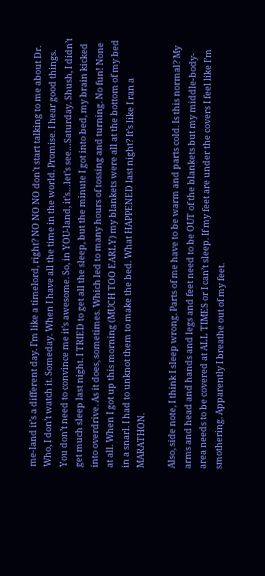me-land it’s a different day. I’m like a timelord, right? NO NO NO don’t start talking to me about Dr. Who, I don’t watch it. Someday. When I have all the time in the world. Promise. I hear good things. You don’t need to convince me it’s awesome. So, in YOU-land, it’s…let’s see…Saturday. Shush, I didn’t get much sleep last night. I TRIED to get all the sleep, but the minute I got into bed, my brain kicked into overdrive. As it does, sometimes. Which led to many hours of tossing and turning. No fun! None at all. When I got up this morning (MUCH TOO EARLY) my blankets were all at the bottom of my bed in a snarl. I had to unknot them to make the bed. What HAPPENED last night? It’s like I ran a MARATHON.

Also, side note, I think I sleep wrong. Parts of me have to be warm and parts cold. Is this normal? My arms and head and hands and legs and feet need to be OUT of the blankets but my middle-body-area needs to be covered at ALL TIMES or I can’t sleep. If my feet are under the covers I feel like I’m smothering. Apparently I breathe out of my feet.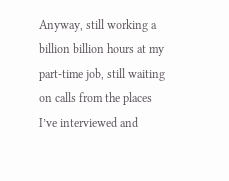Anyway, still working a billion billion hours at my part-time job, still waiting on calls from the places I’ve interviewed and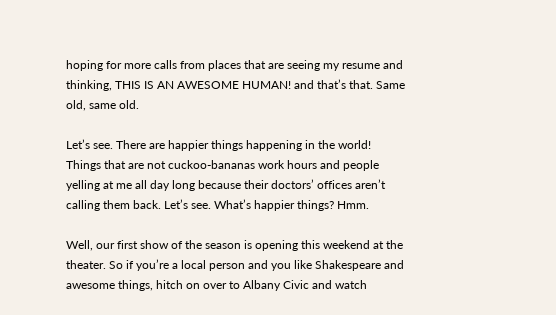hoping for more calls from places that are seeing my resume and thinking, THIS IS AN AWESOME HUMAN! and that’s that. Same old, same old.

Let’s see. There are happier things happening in the world! Things that are not cuckoo-bananas work hours and people yelling at me all day long because their doctors’ offices aren’t calling them back. Let’s see. What’s happier things? Hmm.

Well, our first show of the season is opening this weekend at the theater. So if you’re a local person and you like Shakespeare and awesome things, hitch on over to Albany Civic and watch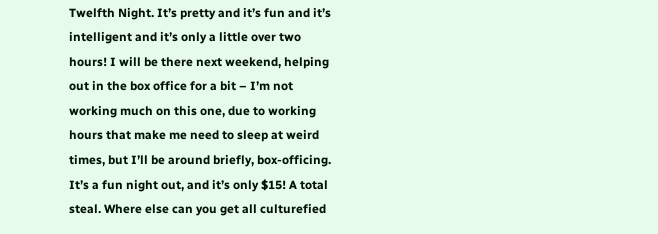Twelfth Night. It’s pretty and it’s fun and it’s intelligent and it’s only a little over two hours! I will be there next weekend, helping out in the box office for a bit – I’m not working much on this one, due to working hours that make me need to sleep at weird times, but I’ll be around briefly, box-officing. It’s a fun night out, and it’s only $15! A total steal. Where else can you get all culturefied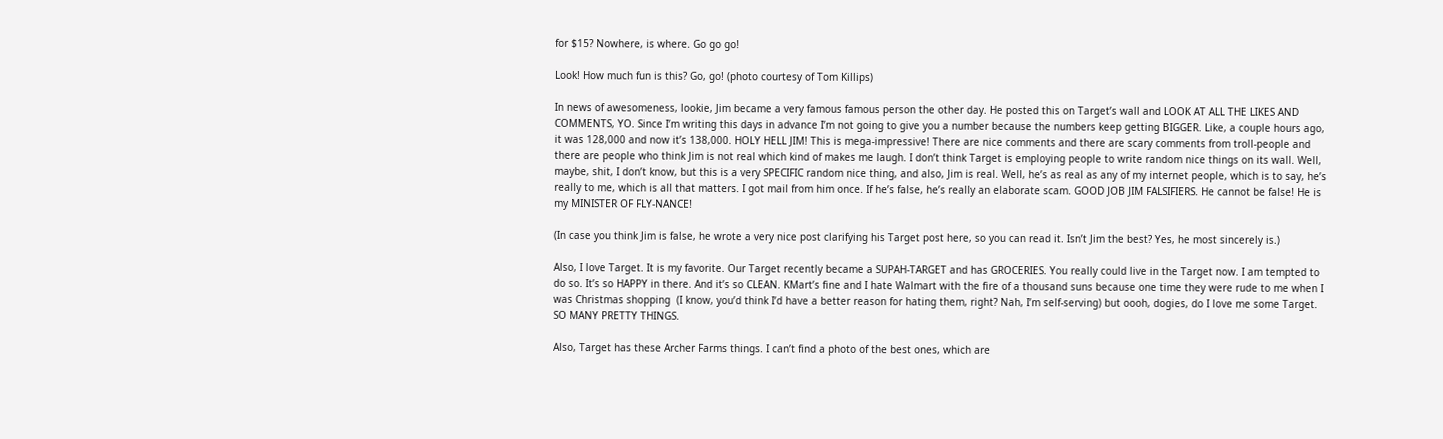for $15? Nowhere, is where. Go go go!

Look! How much fun is this? Go, go! (photo courtesy of Tom Killips)

In news of awesomeness, lookie, Jim became a very famous famous person the other day. He posted this on Target’s wall and LOOK AT ALL THE LIKES AND COMMENTS, YO. Since I’m writing this days in advance I’m not going to give you a number because the numbers keep getting BIGGER. Like, a couple hours ago, it was 128,000 and now it’s 138,000. HOLY HELL JIM! This is mega-impressive! There are nice comments and there are scary comments from troll-people and there are people who think Jim is not real which kind of makes me laugh. I don’t think Target is employing people to write random nice things on its wall. Well, maybe, shit, I don’t know, but this is a very SPECIFIC random nice thing, and also, Jim is real. Well, he’s as real as any of my internet people, which is to say, he’s really to me, which is all that matters. I got mail from him once. If he’s false, he’s really an elaborate scam. GOOD JOB JIM FALSIFIERS. He cannot be false! He is my MINISTER OF FLY-NANCE!

(In case you think Jim is false, he wrote a very nice post clarifying his Target post here, so you can read it. Isn’t Jim the best? Yes, he most sincerely is.)

Also, I love Target. It is my favorite. Our Target recently became a SUPAH-TARGET and has GROCERIES. You really could live in the Target now. I am tempted to do so. It’s so HAPPY in there. And it’s so CLEAN. KMart’s fine and I hate Walmart with the fire of a thousand suns because one time they were rude to me when I was Christmas shopping  (I know, you’d think I’d have a better reason for hating them, right? Nah, I’m self-serving) but oooh, dogies, do I love me some Target. SO MANY PRETTY THINGS.

Also, Target has these Archer Farms things. I can’t find a photo of the best ones, which are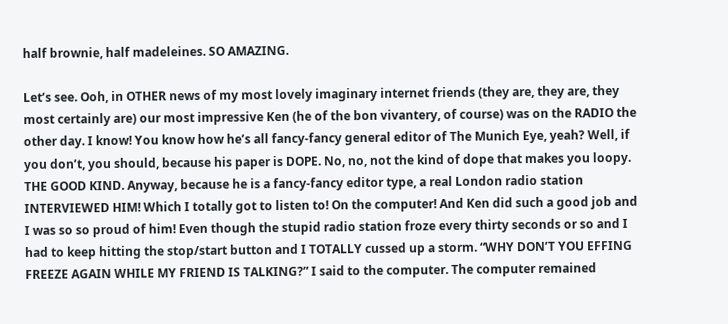half brownie, half madeleines. SO AMAZING.

Let’s see. Ooh, in OTHER news of my most lovely imaginary internet friends (they are, they are, they most certainly are) our most impressive Ken (he of the bon vivantery, of course) was on the RADIO the other day. I know! You know how he’s all fancy-fancy general editor of The Munich Eye, yeah? Well, if you don’t, you should, because his paper is DOPE. No, no, not the kind of dope that makes you loopy. THE GOOD KIND. Anyway, because he is a fancy-fancy editor type, a real London radio station INTERVIEWED HIM! Which I totally got to listen to! On the computer! And Ken did such a good job and I was so so proud of him! Even though the stupid radio station froze every thirty seconds or so and I had to keep hitting the stop/start button and I TOTALLY cussed up a storm. “WHY DON’T YOU EFFING FREEZE AGAIN WHILE MY FRIEND IS TALKING?” I said to the computer. The computer remained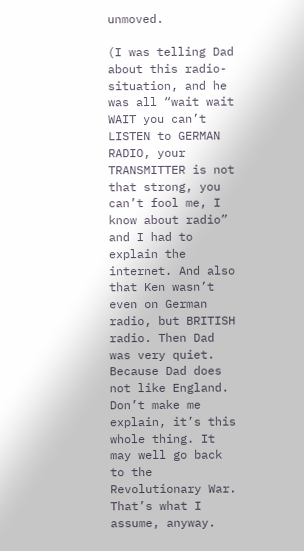unmoved.

(I was telling Dad about this radio-situation, and he was all “wait wait WAIT you can’t LISTEN to GERMAN RADIO, your TRANSMITTER is not that strong, you can’t fool me, I know about radio” and I had to explain the internet. And also that Ken wasn’t even on German radio, but BRITISH radio. Then Dad was very quiet. Because Dad does not like England. Don’t make me explain, it’s this whole thing. It may well go back to the Revolutionary War. That’s what I assume, anyway.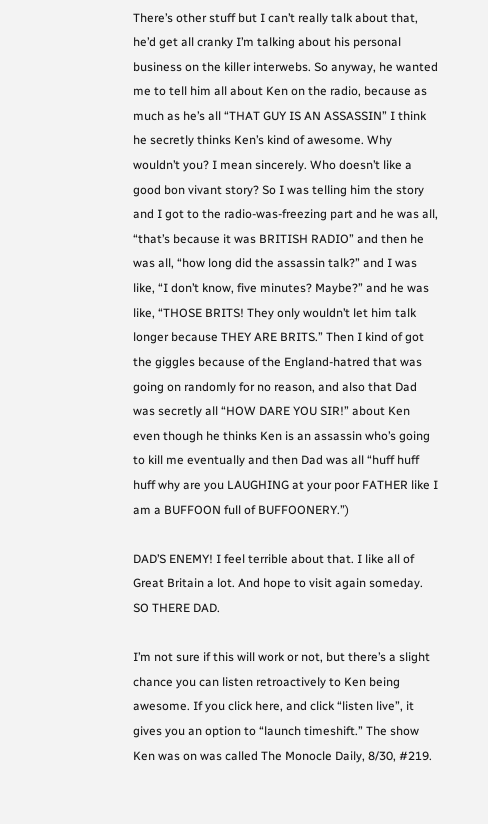There’s other stuff but I can’t really talk about that, he’d get all cranky I’m talking about his personal business on the killer interwebs. So anyway, he wanted me to tell him all about Ken on the radio, because as much as he’s all “THAT GUY IS AN ASSASSIN” I think he secretly thinks Ken’s kind of awesome. Why wouldn’t you? I mean sincerely. Who doesn’t like a good bon vivant story? So I was telling him the story and I got to the radio-was-freezing part and he was all, “that’s because it was BRITISH RADIO” and then he was all, “how long did the assassin talk?” and I was like, “I don’t know, five minutes? Maybe?” and he was like, “THOSE BRITS! They only wouldn’t let him talk longer because THEY ARE BRITS.” Then I kind of got the giggles because of the England-hatred that was going on randomly for no reason, and also that Dad was secretly all “HOW DARE YOU SIR!” about Ken even though he thinks Ken is an assassin who’s going to kill me eventually and then Dad was all “huff huff huff why are you LAUGHING at your poor FATHER like I am a BUFFOON full of BUFFOONERY.”)

DAD’S ENEMY! I feel terrible about that. I like all of Great Britain a lot. And hope to visit again someday. SO THERE DAD.

I’m not sure if this will work or not, but there’s a slight chance you can listen retroactively to Ken being awesome. If you click here, and click “listen live”, it gives you an option to “launch timeshift.” The show Ken was on was called The Monocle Daily, 8/30, #219.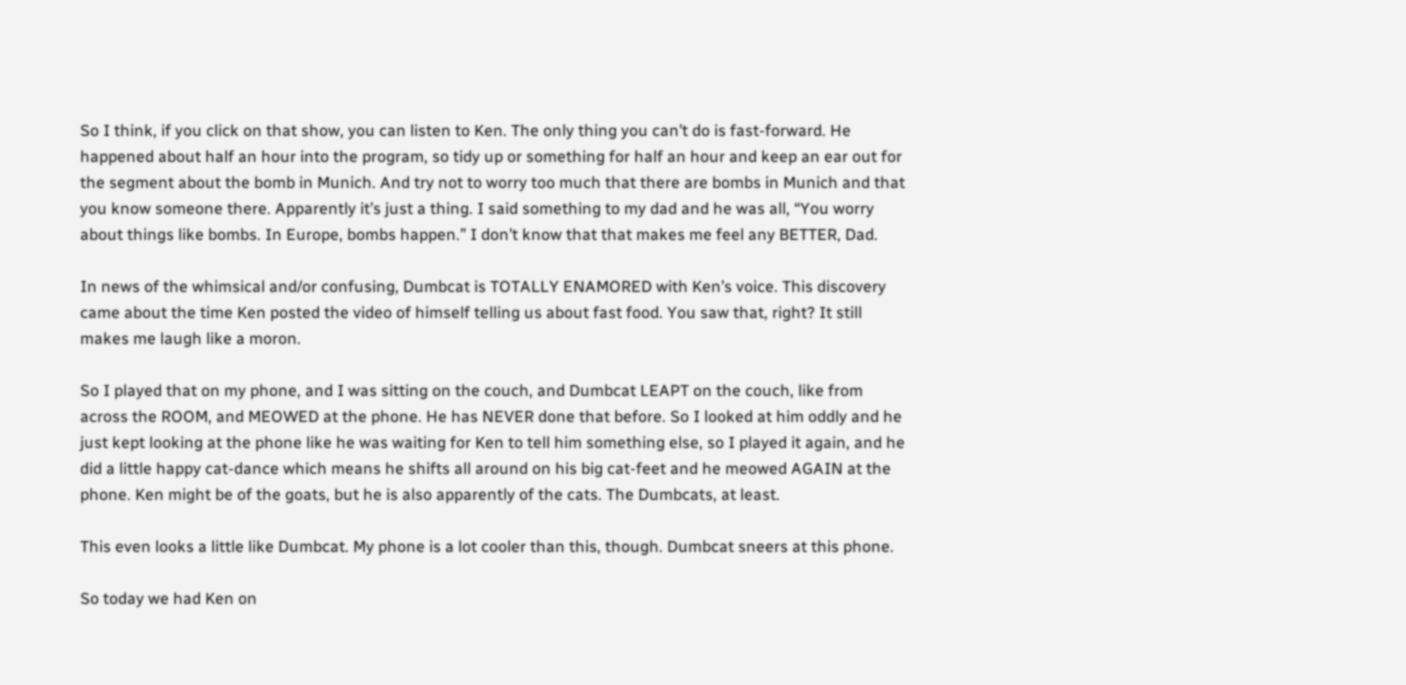So I think, if you click on that show, you can listen to Ken. The only thing you can’t do is fast-forward. He happened about half an hour into the program, so tidy up or something for half an hour and keep an ear out for the segment about the bomb in Munich. And try not to worry too much that there are bombs in Munich and that you know someone there. Apparently it’s just a thing. I said something to my dad and he was all, “You worry about things like bombs. In Europe, bombs happen.” I don’t know that that makes me feel any BETTER, Dad.

In news of the whimsical and/or confusing, Dumbcat is TOTALLY ENAMORED with Ken’s voice. This discovery came about the time Ken posted the video of himself telling us about fast food. You saw that, right? It still makes me laugh like a moron.

So I played that on my phone, and I was sitting on the couch, and Dumbcat LEAPT on the couch, like from across the ROOM, and MEOWED at the phone. He has NEVER done that before. So I looked at him oddly and he just kept looking at the phone like he was waiting for Ken to tell him something else, so I played it again, and he did a little happy cat-dance which means he shifts all around on his big cat-feet and he meowed AGAIN at the phone. Ken might be of the goats, but he is also apparently of the cats. The Dumbcats, at least.

This even looks a little like Dumbcat. My phone is a lot cooler than this, though. Dumbcat sneers at this phone.

So today we had Ken on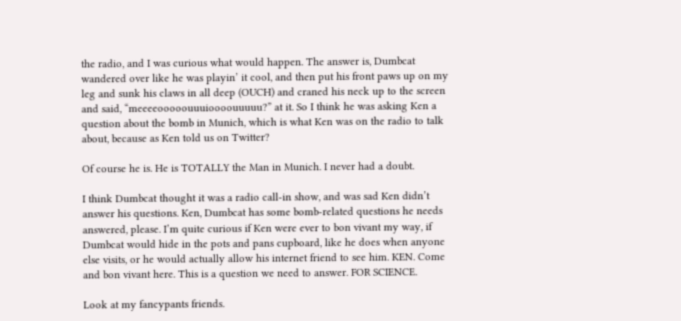the radio, and I was curious what would happen. The answer is, Dumbcat wandered over like he was playin’ it cool, and then put his front paws up on my leg and sunk his claws in all deep (OUCH) and craned his neck up to the screen and said, “meeeeooooouuuioooouuuuu?” at it. So I think he was asking Ken a question about the bomb in Munich, which is what Ken was on the radio to talk about, because as Ken told us on Twitter?

Of course he is. He is TOTALLY the Man in Munich. I never had a doubt.

I think Dumbcat thought it was a radio call-in show, and was sad Ken didn’t answer his questions. Ken, Dumbcat has some bomb-related questions he needs answered, please. I’m quite curious if Ken were ever to bon vivant my way, if Dumbcat would hide in the pots and pans cupboard, like he does when anyone else visits, or he would actually allow his internet friend to see him. KEN. Come and bon vivant here. This is a question we need to answer. FOR SCIENCE.

Look at my fancypants friends.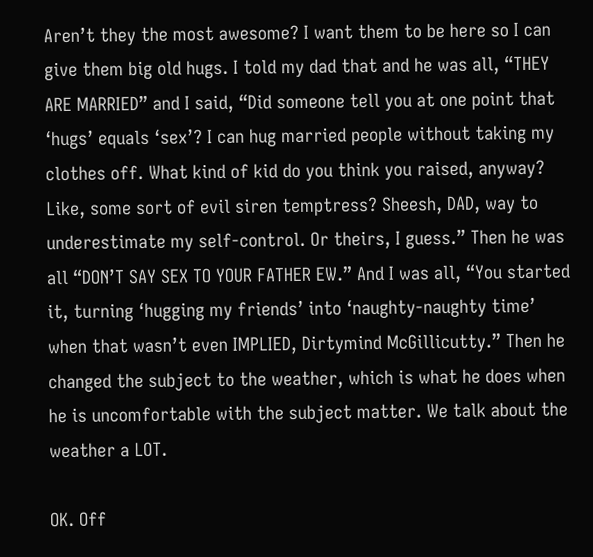Aren’t they the most awesome? I want them to be here so I can give them big old hugs. I told my dad that and he was all, “THEY ARE MARRIED” and I said, “Did someone tell you at one point that ‘hugs’ equals ‘sex’? I can hug married people without taking my clothes off. What kind of kid do you think you raised, anyway? Like, some sort of evil siren temptress? Sheesh, DAD, way to underestimate my self-control. Or theirs, I guess.” Then he was all “DON’T SAY SEX TO YOUR FATHER EW.” And I was all, “You started it, turning ‘hugging my friends’ into ‘naughty-naughty time’ when that wasn’t even IMPLIED, Dirtymind McGillicutty.” Then he changed the subject to the weather, which is what he does when he is uncomfortable with the subject matter. We talk about the weather a LOT.

OK. Off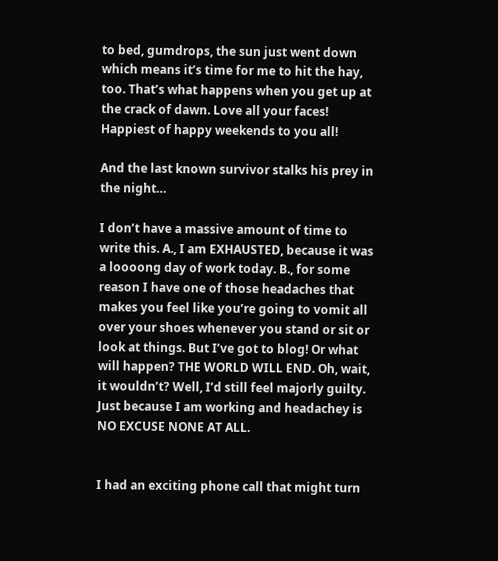to bed, gumdrops, the sun just went down which means it’s time for me to hit the hay, too. That’s what happens when you get up at the crack of dawn. Love all your faces! Happiest of happy weekends to you all!

And the last known survivor stalks his prey in the night…

I don’t have a massive amount of time to write this. A., I am EXHAUSTED, because it was a loooong day of work today. B., for some reason I have one of those headaches that makes you feel like you’re going to vomit all over your shoes whenever you stand or sit or look at things. But I’ve got to blog! Or what will happen? THE WORLD WILL END. Oh, wait, it wouldn’t? Well, I’d still feel majorly guilty. Just because I am working and headachey is NO EXCUSE NONE AT ALL.


I had an exciting phone call that might turn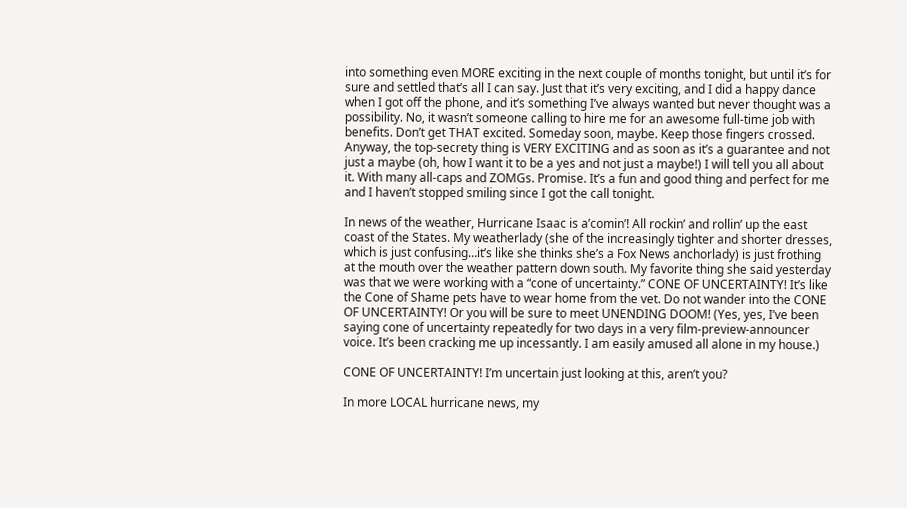into something even MORE exciting in the next couple of months tonight, but until it’s for sure and settled that’s all I can say. Just that it’s very exciting, and I did a happy dance when I got off the phone, and it’s something I’ve always wanted but never thought was a possibility. No, it wasn’t someone calling to hire me for an awesome full-time job with benefits. Don’t get THAT excited. Someday soon, maybe. Keep those fingers crossed. Anyway, the top-secrety thing is VERY EXCITING and as soon as it’s a guarantee and not just a maybe (oh, how I want it to be a yes and not just a maybe!) I will tell you all about it. With many all-caps and ZOMGs. Promise. It’s a fun and good thing and perfect for me and I haven’t stopped smiling since I got the call tonight.

In news of the weather, Hurricane Isaac is a’comin’! All rockin’ and rollin’ up the east coast of the States. My weatherlady (she of the increasingly tighter and shorter dresses, which is just confusing…it’s like she thinks she’s a Fox News anchorlady) is just frothing at the mouth over the weather pattern down south. My favorite thing she said yesterday was that we were working with a “cone of uncertainty.” CONE OF UNCERTAINTY! It’s like the Cone of Shame pets have to wear home from the vet. Do not wander into the CONE OF UNCERTAINTY! Or you will be sure to meet UNENDING DOOM! (Yes, yes, I’ve been saying cone of uncertainty repeatedly for two days in a very film-preview-announcer voice. It’s been cracking me up incessantly. I am easily amused all alone in my house.)

CONE OF UNCERTAINTY! I’m uncertain just looking at this, aren’t you?

In more LOCAL hurricane news, my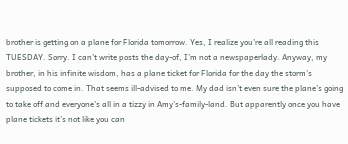brother is getting on a plane for Florida tomorrow. Yes, I realize you’re all reading this TUESDAY. Sorry. I can’t write posts the day-of, I’m not a newspaperlady. Anyway, my brother, in his infinite wisdom, has a plane ticket for Florida for the day the storm’s supposed to come in. That seems ill-advised to me. My dad isn’t even sure the plane’s going to take off and everyone’s all in a tizzy in Amy’s-family-land. But apparently once you have plane tickets it’s not like you can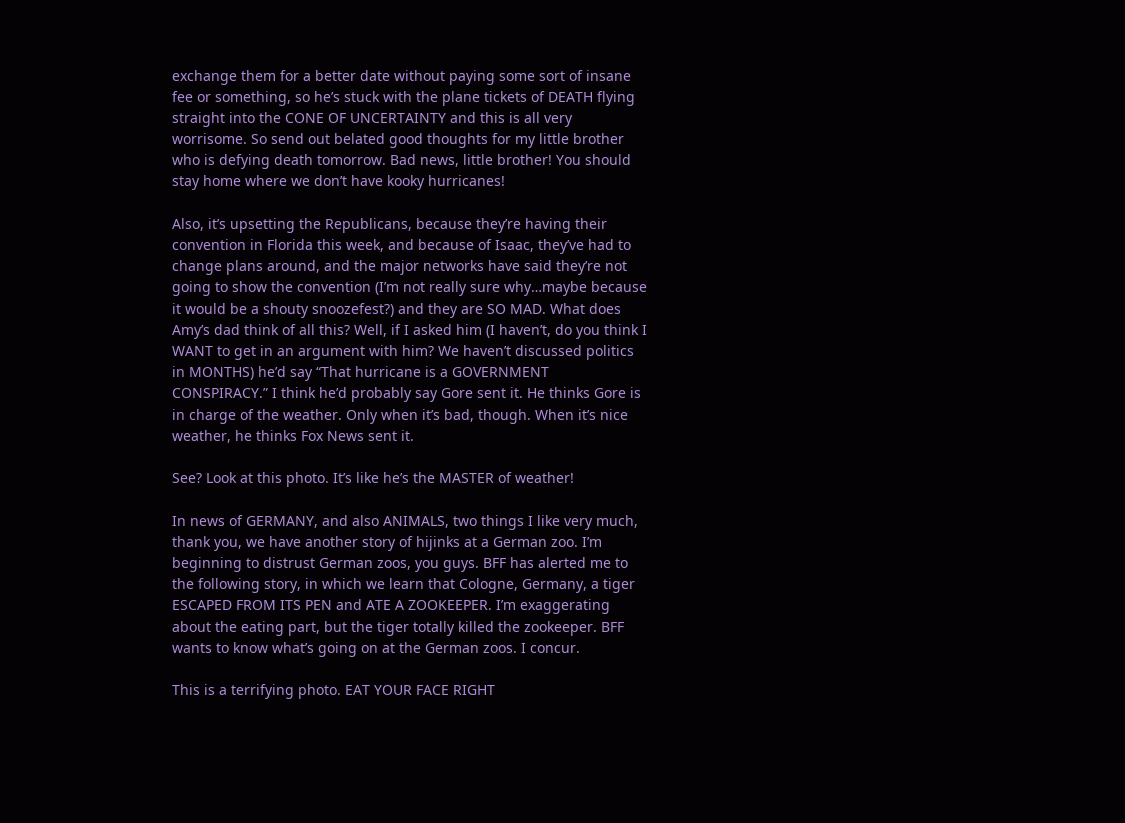exchange them for a better date without paying some sort of insane fee or something, so he’s stuck with the plane tickets of DEATH flying straight into the CONE OF UNCERTAINTY and this is all very worrisome. So send out belated good thoughts for my little brother who is defying death tomorrow. Bad news, little brother! You should stay home where we don’t have kooky hurricanes!

Also, it’s upsetting the Republicans, because they’re having their convention in Florida this week, and because of Isaac, they’ve had to change plans around, and the major networks have said they’re not going to show the convention (I’m not really sure why…maybe because it would be a shouty snoozefest?) and they are SO MAD. What does Amy’s dad think of all this? Well, if I asked him (I haven’t, do you think I WANT to get in an argument with him? We haven’t discussed politics in MONTHS) he’d say “That hurricane is a GOVERNMENT CONSPIRACY.” I think he’d probably say Gore sent it. He thinks Gore is in charge of the weather. Only when it’s bad, though. When it’s nice weather, he thinks Fox News sent it.

See? Look at this photo. It’s like he’s the MASTER of weather!

In news of GERMANY, and also ANIMALS, two things I like very much, thank you, we have another story of hijinks at a German zoo. I’m beginning to distrust German zoos, you guys. BFF has alerted me to the following story, in which we learn that Cologne, Germany, a tiger ESCAPED FROM ITS PEN and ATE A ZOOKEEPER. I’m exaggerating about the eating part, but the tiger totally killed the zookeeper. BFF wants to know what’s going on at the German zoos. I concur.

This is a terrifying photo. EAT YOUR FACE RIGHT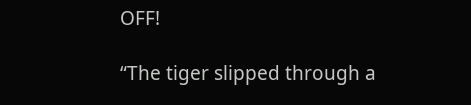OFF!

“The tiger slipped through a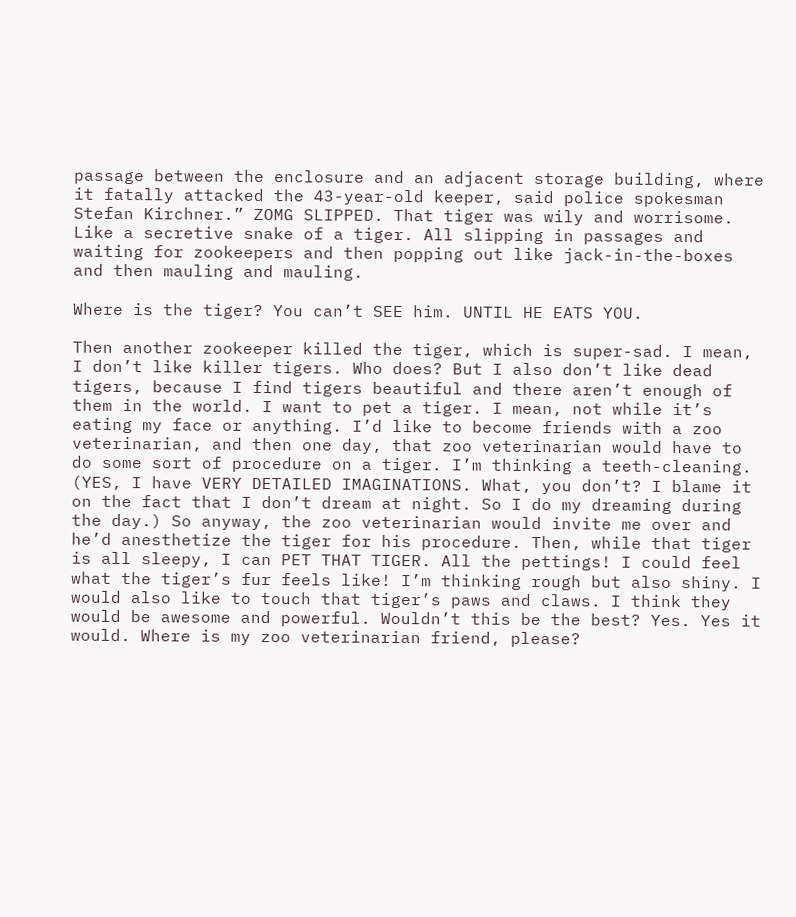passage between the enclosure and an adjacent storage building, where it fatally attacked the 43-year-old keeper, said police spokesman Stefan Kirchner.” ZOMG SLIPPED. That tiger was wily and worrisome. Like a secretive snake of a tiger. All slipping in passages and waiting for zookeepers and then popping out like jack-in-the-boxes and then mauling and mauling.

Where is the tiger? You can’t SEE him. UNTIL HE EATS YOU.

Then another zookeeper killed the tiger, which is super-sad. I mean, I don’t like killer tigers. Who does? But I also don’t like dead tigers, because I find tigers beautiful and there aren’t enough of them in the world. I want to pet a tiger. I mean, not while it’s eating my face or anything. I’d like to become friends with a zoo veterinarian, and then one day, that zoo veterinarian would have to do some sort of procedure on a tiger. I’m thinking a teeth-cleaning.  (YES, I have VERY DETAILED IMAGINATIONS. What, you don’t? I blame it on the fact that I don’t dream at night. So I do my dreaming during the day.) So anyway, the zoo veterinarian would invite me over and he’d anesthetize the tiger for his procedure. Then, while that tiger is all sleepy, I can PET THAT TIGER. All the pettings! I could feel what the tiger’s fur feels like! I’m thinking rough but also shiny. I would also like to touch that tiger’s paws and claws. I think they would be awesome and powerful. Wouldn’t this be the best? Yes. Yes it would. Where is my zoo veterinarian friend, please?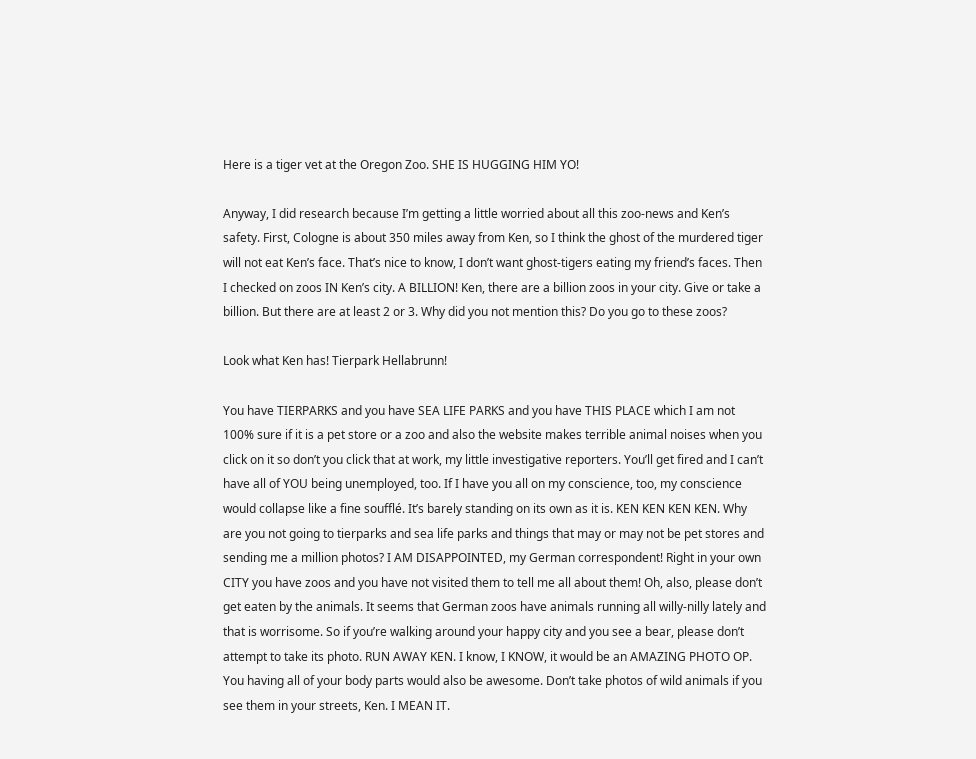Here is a tiger vet at the Oregon Zoo. SHE IS HUGGING HIM YO!

Anyway, I did research because I’m getting a little worried about all this zoo-news and Ken’s safety. First, Cologne is about 350 miles away from Ken, so I think the ghost of the murdered tiger will not eat Ken’s face. That’s nice to know, I don’t want ghost-tigers eating my friend’s faces. Then I checked on zoos IN Ken’s city. A BILLION! Ken, there are a billion zoos in your city. Give or take a billion. But there are at least 2 or 3. Why did you not mention this? Do you go to these zoos?

Look what Ken has! Tierpark Hellabrunn!

You have TIERPARKS and you have SEA LIFE PARKS and you have THIS PLACE which I am not 100% sure if it is a pet store or a zoo and also the website makes terrible animal noises when you click on it so don’t you click that at work, my little investigative reporters. You’ll get fired and I can’t have all of YOU being unemployed, too. If I have you all on my conscience, too, my conscience would collapse like a fine soufflé. It’s barely standing on its own as it is. KEN KEN KEN KEN. Why are you not going to tierparks and sea life parks and things that may or may not be pet stores and sending me a million photos? I AM DISAPPOINTED, my German correspondent! Right in your own CITY you have zoos and you have not visited them to tell me all about them! Oh, also, please don’t get eaten by the animals. It seems that German zoos have animals running all willy-nilly lately and that is worrisome. So if you’re walking around your happy city and you see a bear, please don’t attempt to take its photo. RUN AWAY KEN. I know, I KNOW, it would be an AMAZING PHOTO OP. You having all of your body parts would also be awesome. Don’t take photos of wild animals if you see them in your streets, Ken. I MEAN IT.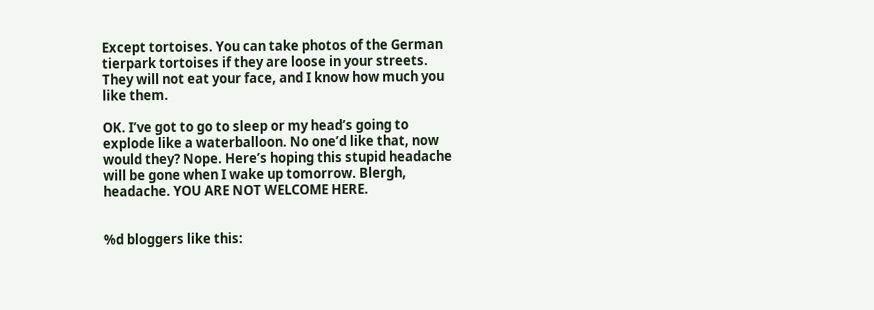Except tortoises. You can take photos of the German tierpark tortoises if they are loose in your streets. They will not eat your face, and I know how much you like them.

OK. I’ve got to go to sleep or my head’s going to explode like a waterballoon. No one’d like that, now would they? Nope. Here’s hoping this stupid headache will be gone when I wake up tomorrow. Blergh, headache. YOU ARE NOT WELCOME HERE.


%d bloggers like this: